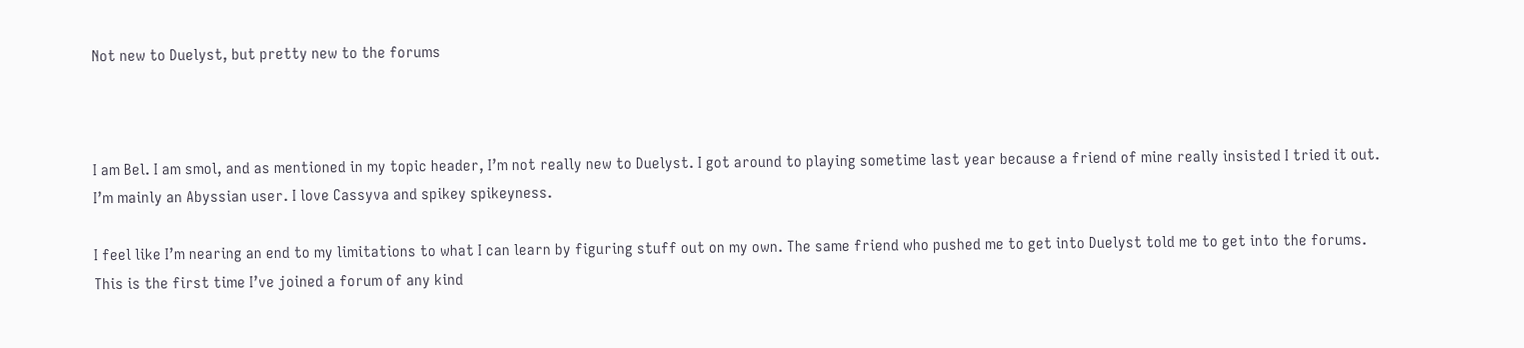Not new to Duelyst, but pretty new to the forums



I am Bel. I am smol, and as mentioned in my topic header, I’m not really new to Duelyst. I got around to playing sometime last year because a friend of mine really insisted I tried it out. I’m mainly an Abyssian user. I love Cassyva and spikey spikeyness.

I feel like I’m nearing an end to my limitations to what I can learn by figuring stuff out on my own. The same friend who pushed me to get into Duelyst told me to get into the forums. This is the first time I’ve joined a forum of any kind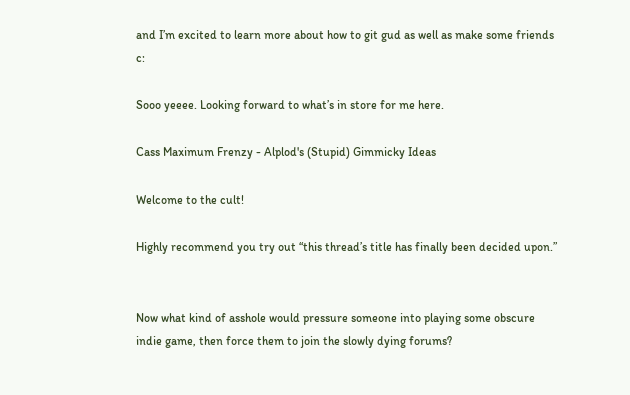and I’m excited to learn more about how to git gud as well as make some friends c:

Sooo yeeee. Looking forward to what’s in store for me here.

Cass Maximum Frenzy - Alplod's (Stupid) Gimmicky Ideas

Welcome to the cult!

Highly recommend you try out “this thread’s title has finally been decided upon.”


Now what kind of asshole would pressure someone into playing some obscure indie game, then force them to join the slowly dying forums?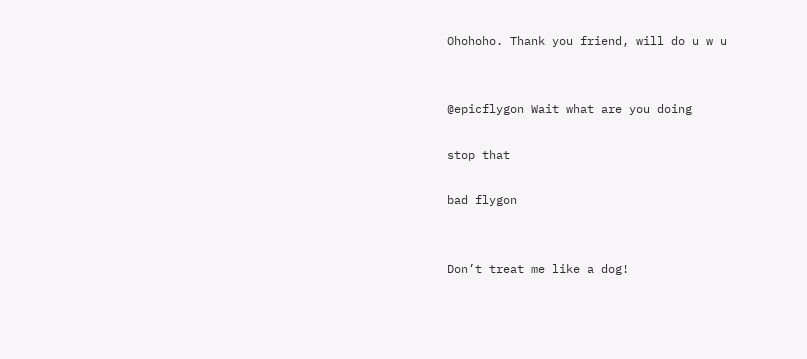Ohohoho. Thank you friend, will do u w u


@epicflygon Wait what are you doing

stop that

bad flygon


Don’t treat me like a dog!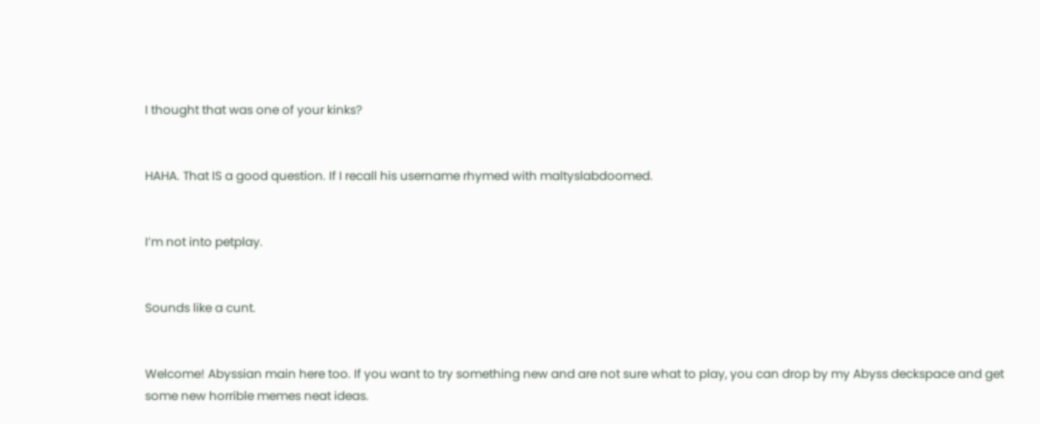I thought that was one of your kinks?


HAHA. That IS a good question. If I recall his username rhymed with maltyslabdoomed.


I’m not into petplay.


Sounds like a cunt.


Welcome! Abyssian main here too. If you want to try something new and are not sure what to play, you can drop by my Abyss deckspace and get some new horrible memes neat ideas.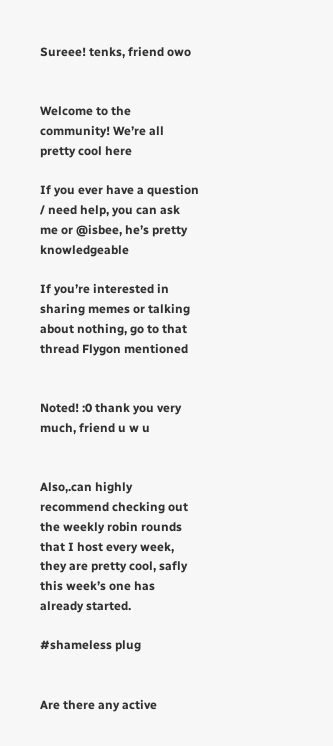Sureee! tenks, friend owo


Welcome to the community! We’re all pretty cool here

If you ever have a question / need help, you can ask me or @isbee, he’s pretty knowledgeable

If you’re interested in sharing memes or talking about nothing, go to that thread Flygon mentioned


Noted! :0 thank you very much, friend u w u


Also,.can highly recommend checking out the weekly robin rounds that I host every week, they are pretty cool, safly this week’s one has already started.

#shameless plug


Are there any active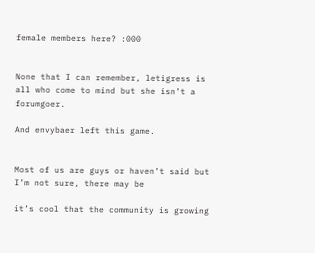female members here? :000


None that I can remember, letigress is all who come to mind but she isn’t a forumgoer.

And envybaer left this game.


Most of us are guys or haven’t said but I’m not sure, there may be

it’s cool that the community is growing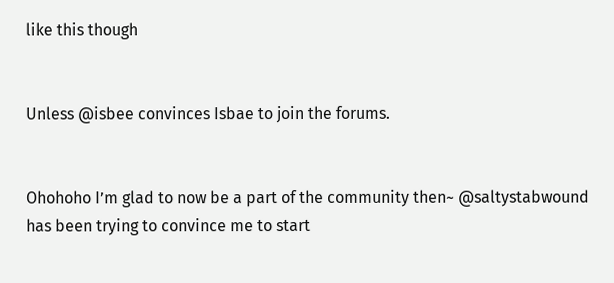like this though


Unless @isbee convinces Isbae to join the forums.


Ohohoho I’m glad to now be a part of the community then~ @saltystabwound has been trying to convince me to start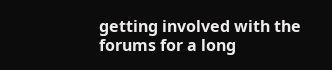getting involved with the forums for a long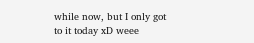while now, but I only got to it today xD weee